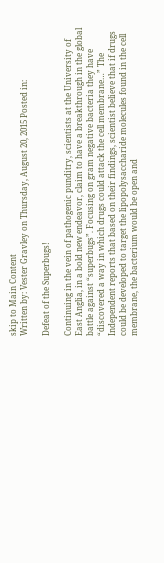skip to Main Content
Written by: Vester Gravley on Thursday, August 20, 2015 Posted in:

Defeat of the Superbugs!

Continuing in the vein of pathogenic punditry, scientists at the University of East Anglia, in a bold new endeavor, claim to have a breakthrough in the global battle against “superbugs”. Focusing on gram negative bacteria they have “discovered a way in which drugs could attack the cell membrane…” The Independent reports that based on their findings, scientist believe that if drugs could be developed to target the lipopolysaccharide molecules found in the cell membrane, the bacterium would be open and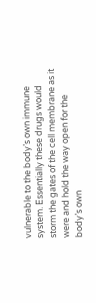vulnerable to the body’s own immune system. Essentially these drugs would storm the gates of the cell membrane as it were and hold the way open for the body’s own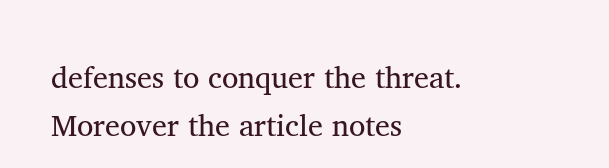defenses to conquer the threat. Moreover the article notes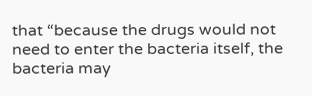that “because the drugs would not need to enter the bacteria itself, the bacteria may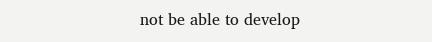not be able to develop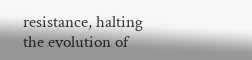resistance, halting the evolution of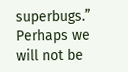superbugs.” Perhaps we will not be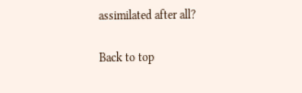assimilated after all?

Back to top